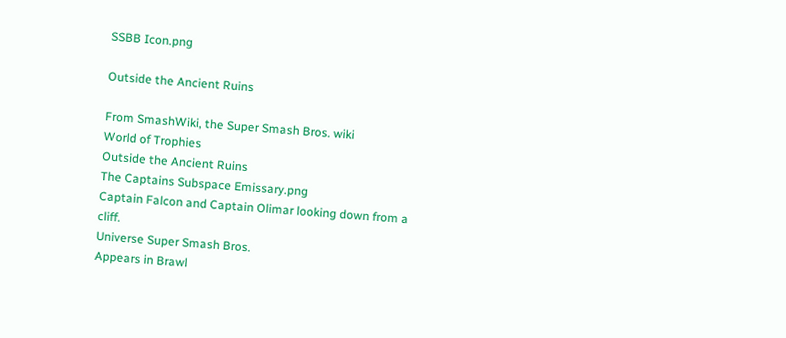SSBB Icon.png

Outside the Ancient Ruins

From SmashWiki, the Super Smash Bros. wiki
World of Trophies
Outside the Ancient Ruins
The Captains Subspace Emissary.png
Captain Falcon and Captain Olimar looking down from a cliff.
Universe Super Smash Bros.
Appears in Brawl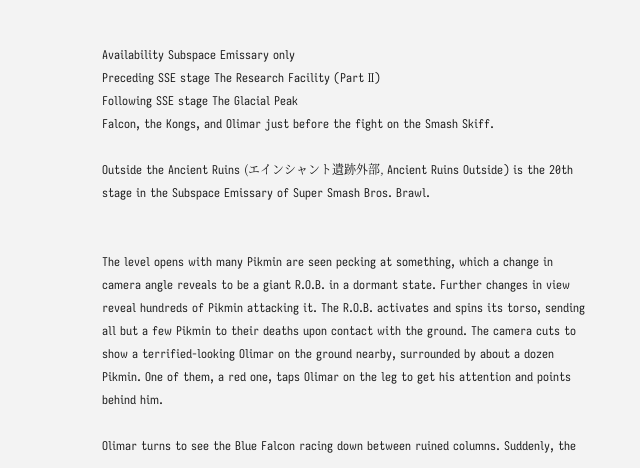Availability Subspace Emissary only
Preceding SSE stage The Research Facility (Part II)
Following SSE stage The Glacial Peak
Falcon, the Kongs, and Olimar just before the fight on the Smash Skiff.

Outside the Ancient Ruins (エインシャント遺跡外部, Ancient Ruins Outside) is the 20th stage in the Subspace Emissary of Super Smash Bros. Brawl.


The level opens with many Pikmin are seen pecking at something, which a change in camera angle reveals to be a giant R.O.B. in a dormant state. Further changes in view reveal hundreds of Pikmin attacking it. The R.O.B. activates and spins its torso, sending all but a few Pikmin to their deaths upon contact with the ground. The camera cuts to show a terrified-looking Olimar on the ground nearby, surrounded by about a dozen Pikmin. One of them, a red one, taps Olimar on the leg to get his attention and points behind him.

Olimar turns to see the Blue Falcon racing down between ruined columns. Suddenly, the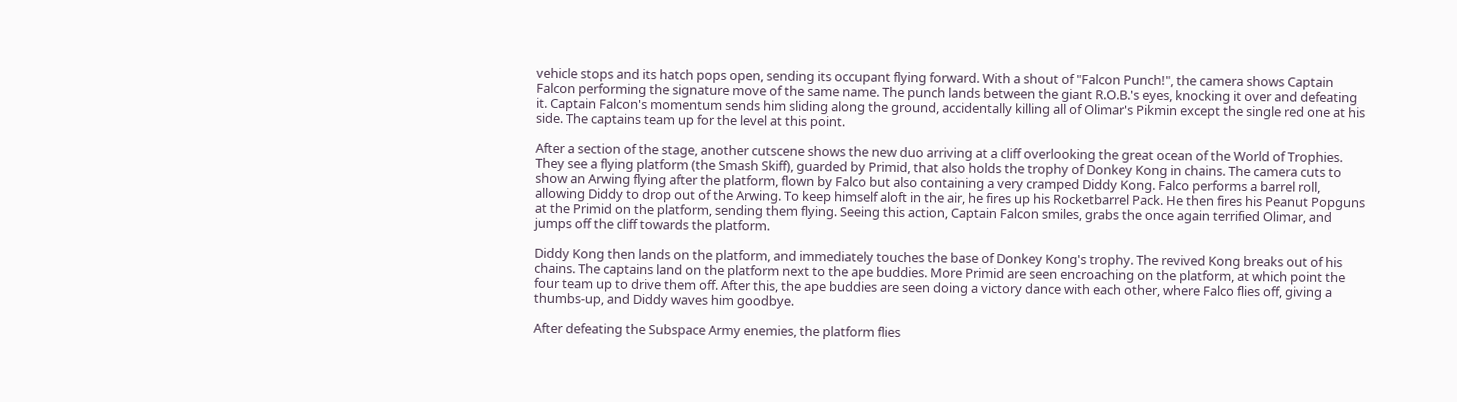vehicle stops and its hatch pops open, sending its occupant flying forward. With a shout of "Falcon Punch!", the camera shows Captain Falcon performing the signature move of the same name. The punch lands between the giant R.O.B.'s eyes, knocking it over and defeating it. Captain Falcon's momentum sends him sliding along the ground, accidentally killing all of Olimar's Pikmin except the single red one at his side. The captains team up for the level at this point.

After a section of the stage, another cutscene shows the new duo arriving at a cliff overlooking the great ocean of the World of Trophies. They see a flying platform (the Smash Skiff), guarded by Primid, that also holds the trophy of Donkey Kong in chains. The camera cuts to show an Arwing flying after the platform, flown by Falco but also containing a very cramped Diddy Kong. Falco performs a barrel roll, allowing Diddy to drop out of the Arwing. To keep himself aloft in the air, he fires up his Rocketbarrel Pack. He then fires his Peanut Popguns at the Primid on the platform, sending them flying. Seeing this action, Captain Falcon smiles, grabs the once again terrified Olimar, and jumps off the cliff towards the platform.

Diddy Kong then lands on the platform, and immediately touches the base of Donkey Kong's trophy. The revived Kong breaks out of his chains. The captains land on the platform next to the ape buddies. More Primid are seen encroaching on the platform, at which point the four team up to drive them off. After this, the ape buddies are seen doing a victory dance with each other, where Falco flies off, giving a thumbs-up, and Diddy waves him goodbye.

After defeating the Subspace Army enemies, the platform flies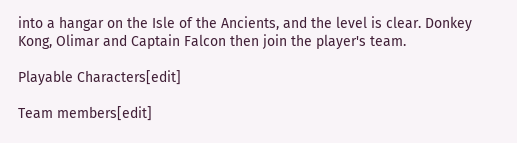into a hangar on the Isle of the Ancients, and the level is clear. Donkey Kong, Olimar and Captain Falcon then join the player's team.

Playable Characters[edit]

Team members[edit]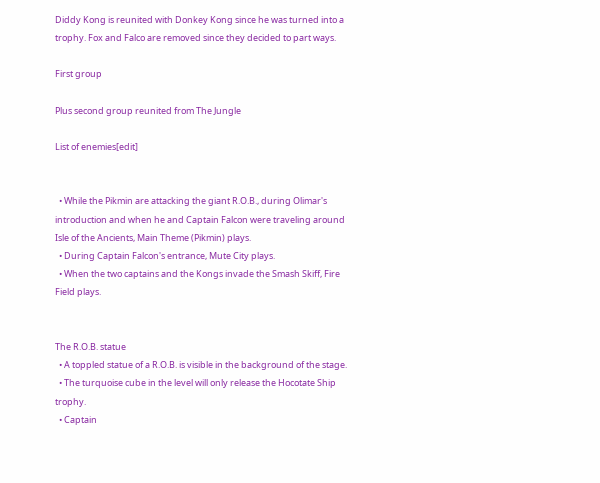Diddy Kong is reunited with Donkey Kong since he was turned into a trophy. Fox and Falco are removed since they decided to part ways.

First group

Plus second group reunited from The Jungle

List of enemies[edit]


  • While the Pikmin are attacking the giant R.O.B., during Olimar's introduction and when he and Captain Falcon were traveling around Isle of the Ancients, Main Theme (Pikmin) plays.
  • During Captain Falcon's entrance, Mute City plays.
  • When the two captains and the Kongs invade the Smash Skiff, Fire Field plays.


The R.O.B. statue
  • A toppled statue of a R.O.B. is visible in the background of the stage.
  • The turquoise cube in the level will only release the Hocotate Ship trophy.
  • Captain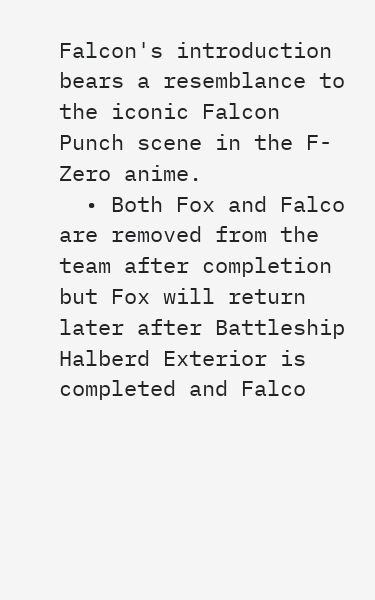Falcon's introduction bears a resemblance to the iconic Falcon Punch scene in the F-Zero anime.
  • Both Fox and Falco are removed from the team after completion but Fox will return later after Battleship Halberd Exterior is completed and Falco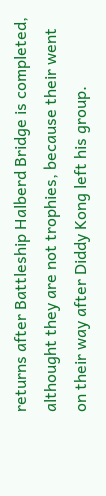returns after Battleship Halberd Bridge is completed, althought they are not trophies, because their went on their way after Diddy Kong left his group.